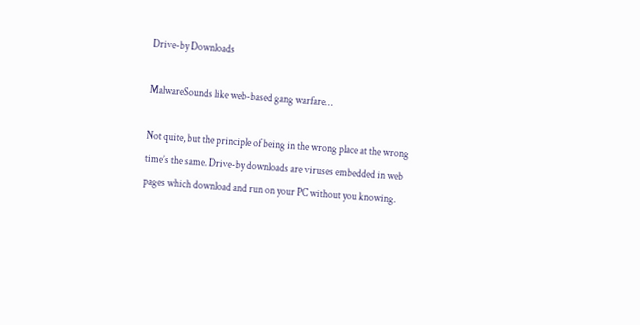Drive-by Downloads

MalwareSounds like web-based gang warfare…

Not quite, but the principle of being in the wrong place at the wrong time’s the same. Drive-by downloads are viruses embedded in web pages which download and run on your PC without you knowing.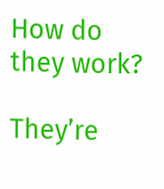How do they work?

They’re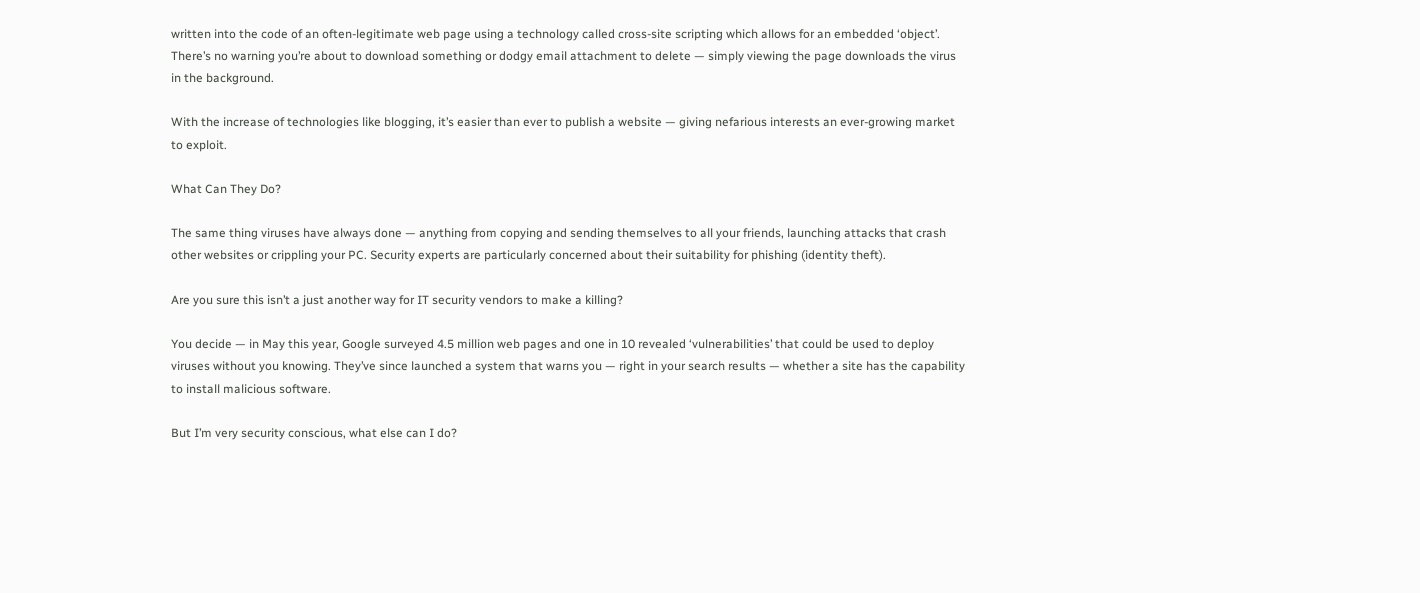written into the code of an often-legitimate web page using a technology called cross-site scripting which allows for an embedded ‘object’. There’s no warning you’re about to download something or dodgy email attachment to delete — simply viewing the page downloads the virus in the background.

With the increase of technologies like blogging, it’s easier than ever to publish a website — giving nefarious interests an ever-growing market to exploit.

What Can They Do?

The same thing viruses have always done — anything from copying and sending themselves to all your friends, launching attacks that crash other websites or crippling your PC. Security experts are particularly concerned about their suitability for phishing (identity theft).

Are you sure this isn’t a just another way for IT security vendors to make a killing?

You decide — in May this year, Google surveyed 4.5 million web pages and one in 10 revealed ‘vulnerabilities’ that could be used to deploy viruses without you knowing. They’ve since launched a system that warns you — right in your search results — whether a site has the capability to install malicious software.

But I’m very security conscious, what else can I do?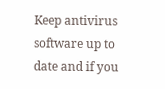Keep antivirus software up to date and if you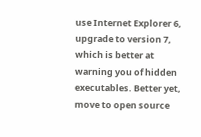use Internet Explorer 6, upgrade to version 7, which is better at warning you of hidden executables. Better yet, move to open source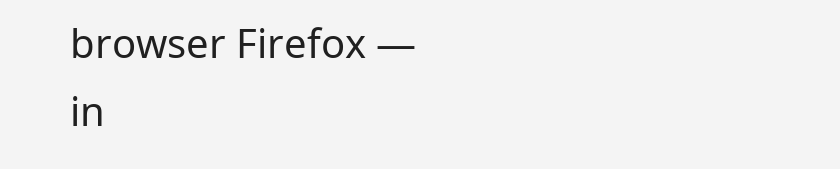browser Firefox — in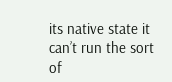its native state it can’t run the sort of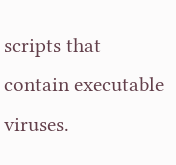scripts that contain executable viruses.